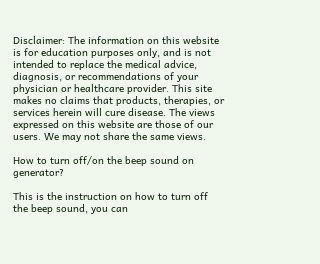Disclaimer: The information on this website is for education purposes only, and is not intended to replace the medical advice, diagnosis, or recommendations of your physician or healthcare provider. This site makes no claims that products, therapies, or services herein will cure disease. The views expressed on this website are those of our users. We may not share the same views.

How to turn off/on the beep sound on generator?

This is the instruction on how to turn off the beep sound, you can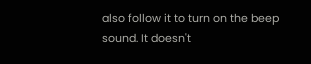also follow it to turn on the beep sound. It doesn't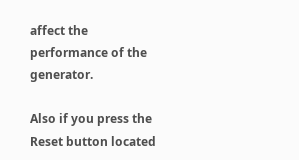affect the performance of the generator.

Also if you press the Reset button located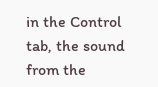in the Control tab, the sound from the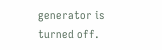generator is turned off.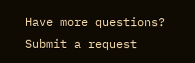Have more questions? Submit a request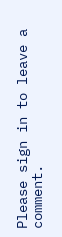Please sign in to leave a comment.